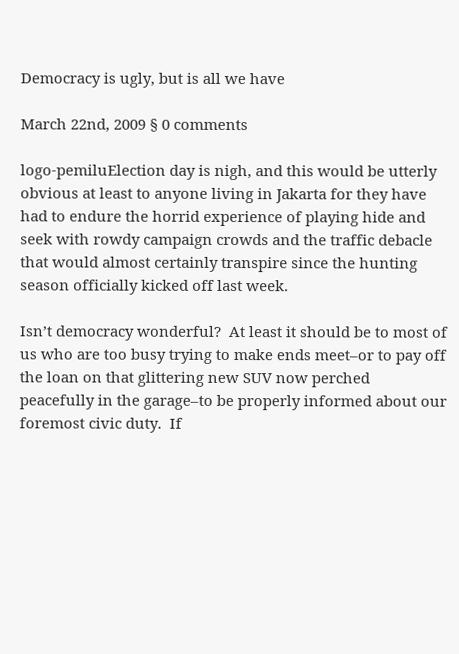Democracy is ugly, but is all we have

March 22nd, 2009 § 0 comments

logo-pemiluElection day is nigh, and this would be utterly obvious at least to anyone living in Jakarta for they have had to endure the horrid experience of playing hide and seek with rowdy campaign crowds and the traffic debacle that would almost certainly transpire since the hunting season officially kicked off last week.

Isn’t democracy wonderful?  At least it should be to most of us who are too busy trying to make ends meet–or to pay off the loan on that glittering new SUV now perched peacefully in the garage–to be properly informed about our foremost civic duty.  If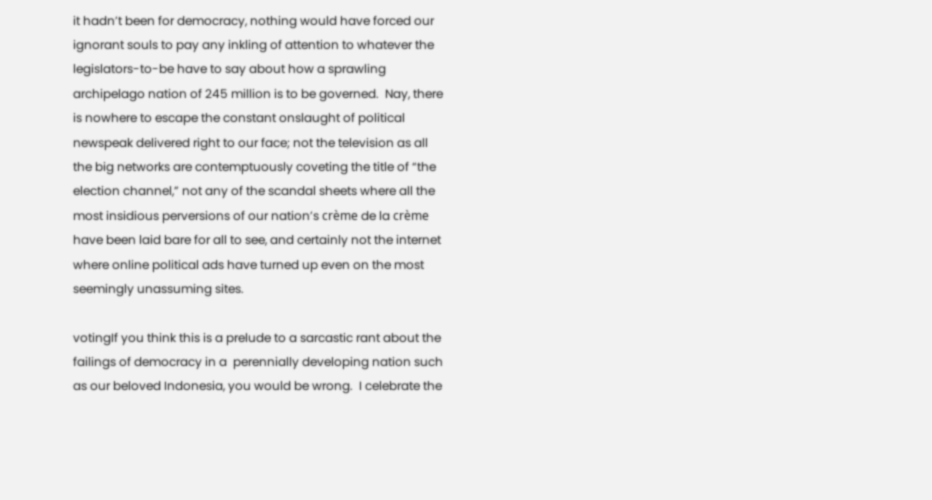it hadn’t been for democracy, nothing would have forced our ignorant souls to pay any inkling of attention to whatever the legislators-to-be have to say about how a sprawling archipelago nation of 245 million is to be governed.  Nay, there is nowhere to escape the constant onslaught of political newspeak delivered right to our face; not the television as all the big networks are contemptuously coveting the title of “the election channel,” not any of the scandal sheets where all the most insidious perversions of our nation’s crème de la crème have been laid bare for all to see, and certainly not the internet where online political ads have turned up even on the most seemingly unassuming sites.

votingIf you think this is a prelude to a sarcastic rant about the failings of democracy in a  perennially developing nation such as our beloved Indonesia, you would be wrong.  I celebrate the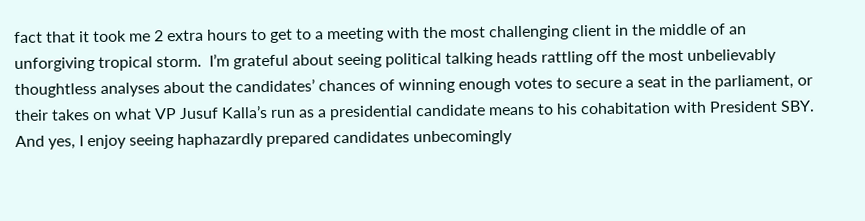fact that it took me 2 extra hours to get to a meeting with the most challenging client in the middle of an unforgiving tropical storm.  I’m grateful about seeing political talking heads rattling off the most unbelievably thoughtless analyses about the candidates’ chances of winning enough votes to secure a seat in the parliament, or their takes on what VP Jusuf Kalla’s run as a presidential candidate means to his cohabitation with President SBY.  And yes, I enjoy seeing haphazardly prepared candidates unbecomingly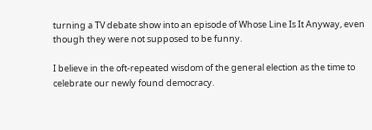turning a TV debate show into an episode of Whose Line Is It Anyway, even though they were not supposed to be funny.

I believe in the oft-repeated wisdom of the general election as the time to celebrate our newly found democracy.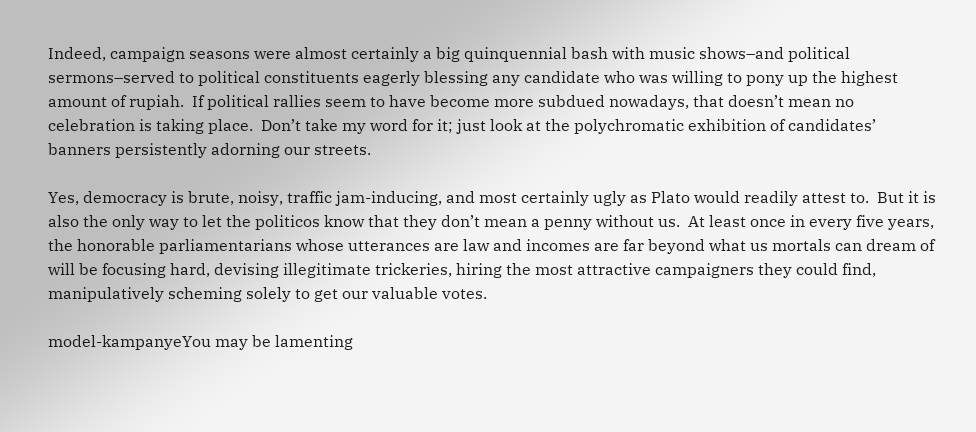Indeed, campaign seasons were almost certainly a big quinquennial bash with music shows–and political sermons–served to political constituents eagerly blessing any candidate who was willing to pony up the highest amount of rupiah.  If political rallies seem to have become more subdued nowadays, that doesn’t mean no celebration is taking place.  Don’t take my word for it; just look at the polychromatic exhibition of candidates’ banners persistently adorning our streets.

Yes, democracy is brute, noisy, traffic jam-inducing, and most certainly ugly as Plato would readily attest to.  But it is also the only way to let the politicos know that they don’t mean a penny without us.  At least once in every five years, the honorable parliamentarians whose utterances are law and incomes are far beyond what us mortals can dream of will be focusing hard, devising illegitimate trickeries, hiring the most attractive campaigners they could find, manipulatively scheming solely to get our valuable votes.

model-kampanyeYou may be lamenting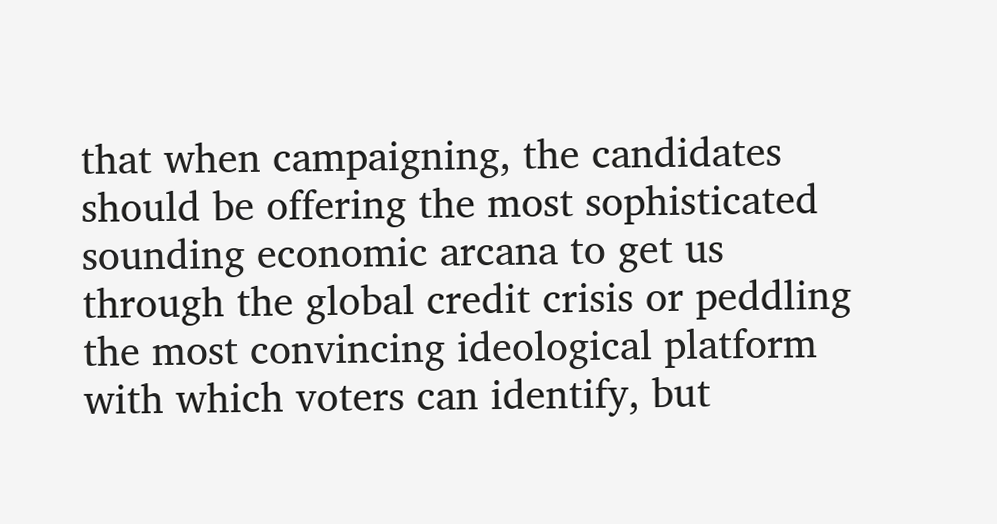that when campaigning, the candidates should be offering the most sophisticated sounding economic arcana to get us through the global credit crisis or peddling the most convincing ideological platform with which voters can identify, but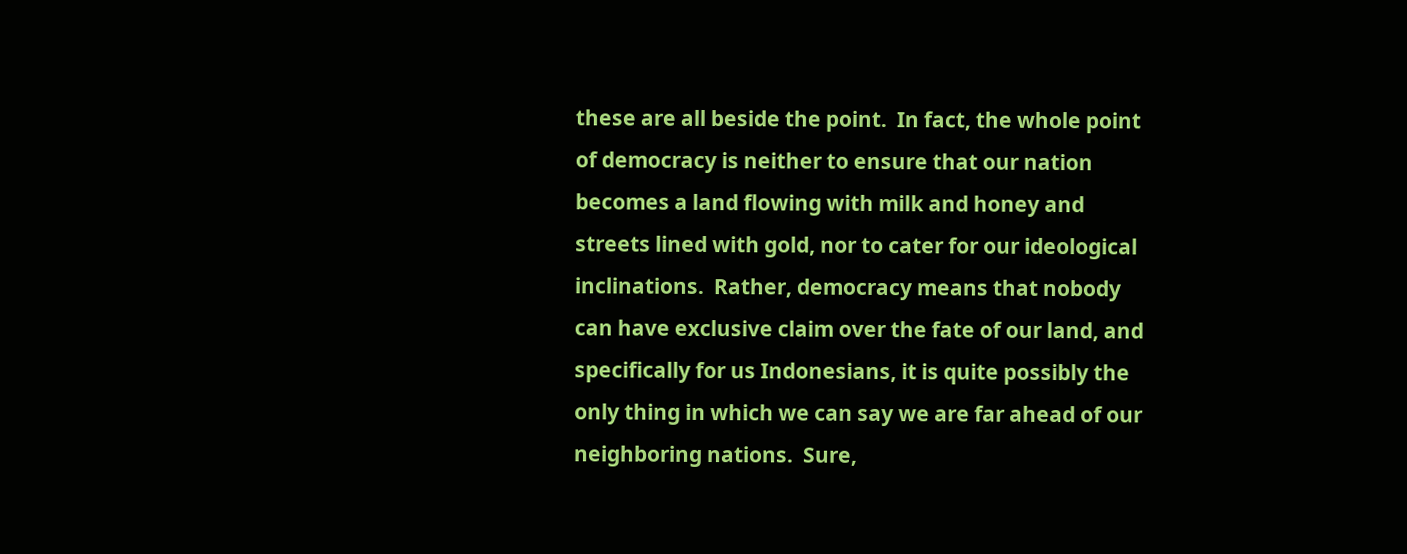these are all beside the point.  In fact, the whole point of democracy is neither to ensure that our nation becomes a land flowing with milk and honey and streets lined with gold, nor to cater for our ideological inclinations.  Rather, democracy means that nobody can have exclusive claim over the fate of our land, and specifically for us Indonesians, it is quite possibly the only thing in which we can say we are far ahead of our neighboring nations.  Sure,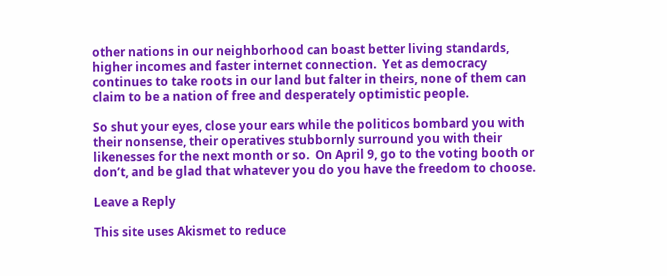other nations in our neighborhood can boast better living standards, higher incomes and faster internet connection.  Yet as democracy continues to take roots in our land but falter in theirs, none of them can claim to be a nation of free and desperately optimistic people.

So shut your eyes, close your ears while the politicos bombard you with their nonsense, their operatives stubbornly surround you with their likenesses for the next month or so.  On April 9, go to the voting booth or don’t, and be glad that whatever you do you have the freedom to choose.

Leave a Reply

This site uses Akismet to reduce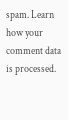spam. Learn how your comment data is processed.